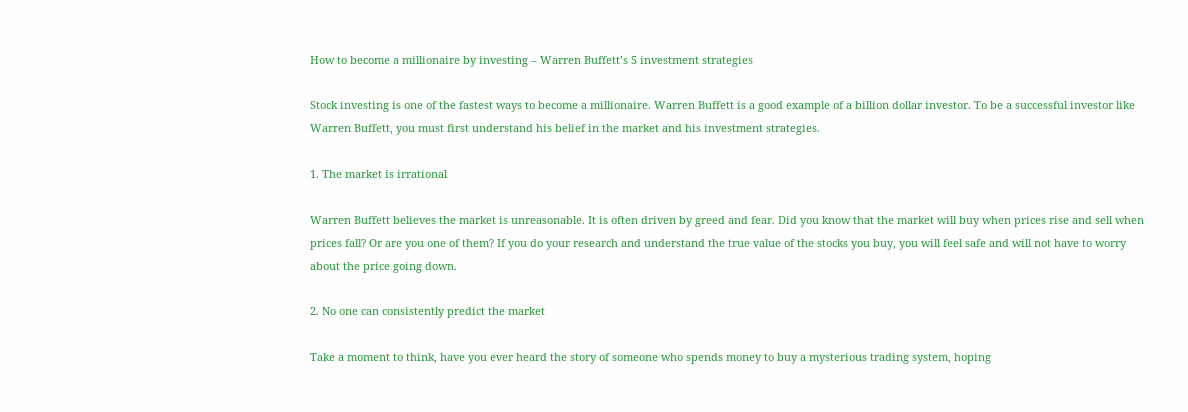How to become a millionaire by investing – Warren Buffett’s 5 investment strategies

Stock investing is one of the fastest ways to become a millionaire. Warren Buffett is a good example of a billion dollar investor. To be a successful investor like Warren Buffett, you must first understand his belief in the market and his investment strategies.

1. The market is irrational

Warren Buffett believes the market is unreasonable. It is often driven by greed and fear. Did you know that the market will buy when prices rise and sell when prices fall? Or are you one of them? If you do your research and understand the true value of the stocks you buy, you will feel safe and will not have to worry about the price going down.

2. No one can consistently predict the market

Take a moment to think, have you ever heard the story of someone who spends money to buy a mysterious trading system, hoping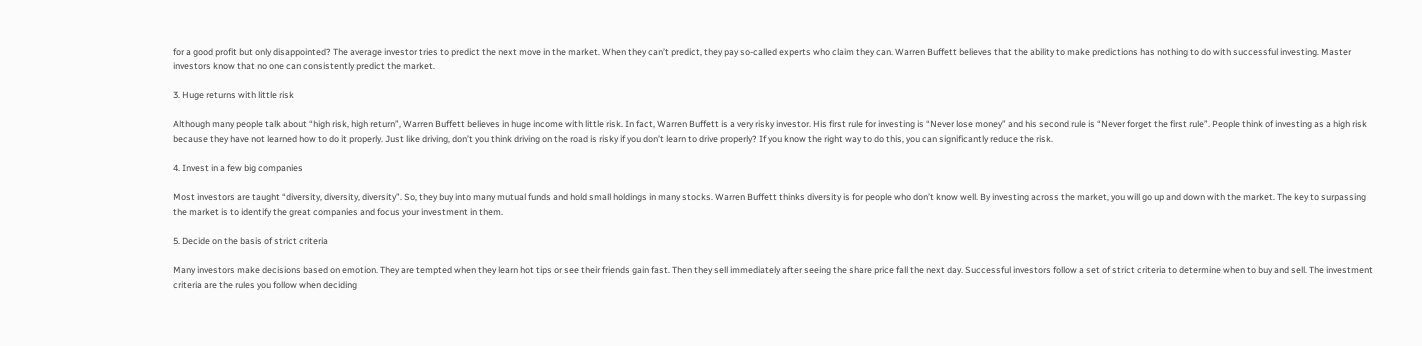for a good profit but only disappointed? The average investor tries to predict the next move in the market. When they can’t predict, they pay so-called experts who claim they can. Warren Buffett believes that the ability to make predictions has nothing to do with successful investing. Master investors know that no one can consistently predict the market.

3. Huge returns with little risk

Although many people talk about “high risk, high return”, Warren Buffett believes in huge income with little risk. In fact, Warren Buffett is a very risky investor. His first rule for investing is “Never lose money” and his second rule is “Never forget the first rule”. People think of investing as a high risk because they have not learned how to do it properly. Just like driving, don’t you think driving on the road is risky if you don’t learn to drive properly? If you know the right way to do this, you can significantly reduce the risk.

4. Invest in a few big companies

Most investors are taught “diversity, diversity, diversity”. So, they buy into many mutual funds and hold small holdings in many stocks. Warren Buffett thinks diversity is for people who don’t know well. By investing across the market, you will go up and down with the market. The key to surpassing the market is to identify the great companies and focus your investment in them.

5. Decide on the basis of strict criteria

Many investors make decisions based on emotion. They are tempted when they learn hot tips or see their friends gain fast. Then they sell immediately after seeing the share price fall the next day. Successful investors follow a set of strict criteria to determine when to buy and sell. The investment criteria are the rules you follow when deciding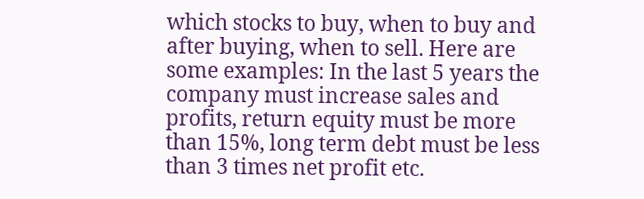which stocks to buy, when to buy and after buying, when to sell. Here are some examples: In the last 5 years the company must increase sales and profits, return equity must be more than 15%, long term debt must be less than 3 times net profit etc.